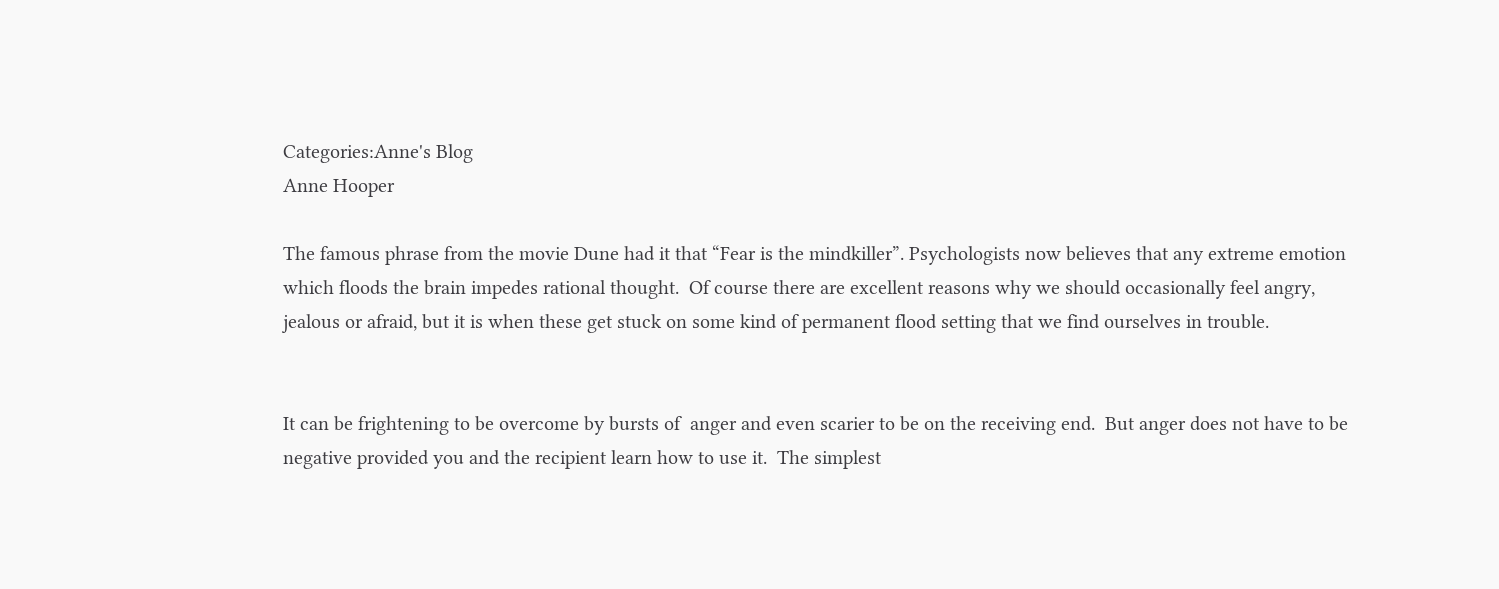Categories:Anne's Blog
Anne Hooper

The famous phrase from the movie Dune had it that “Fear is the mindkiller”. Psychologists now believes that any extreme emotion which floods the brain impedes rational thought.  Of course there are excellent reasons why we should occasionally feel angry, jealous or afraid, but it is when these get stuck on some kind of permanent flood setting that we find ourselves in trouble.


It can be frightening to be overcome by bursts of  anger and even scarier to be on the receiving end.  But anger does not have to be negative provided you and the recipient learn how to use it.  The simplest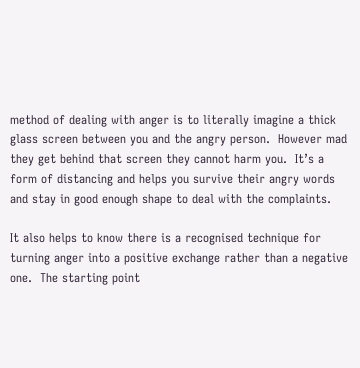method of dealing with anger is to literally imagine a thick glass screen between you and the angry person.  However mad they get behind that screen they cannot harm you.  It’s a form of distancing and helps you survive their angry words and stay in good enough shape to deal with the complaints.

It also helps to know there is a recognised technique for turning anger into a positive exchange rather than a negative one.  The starting point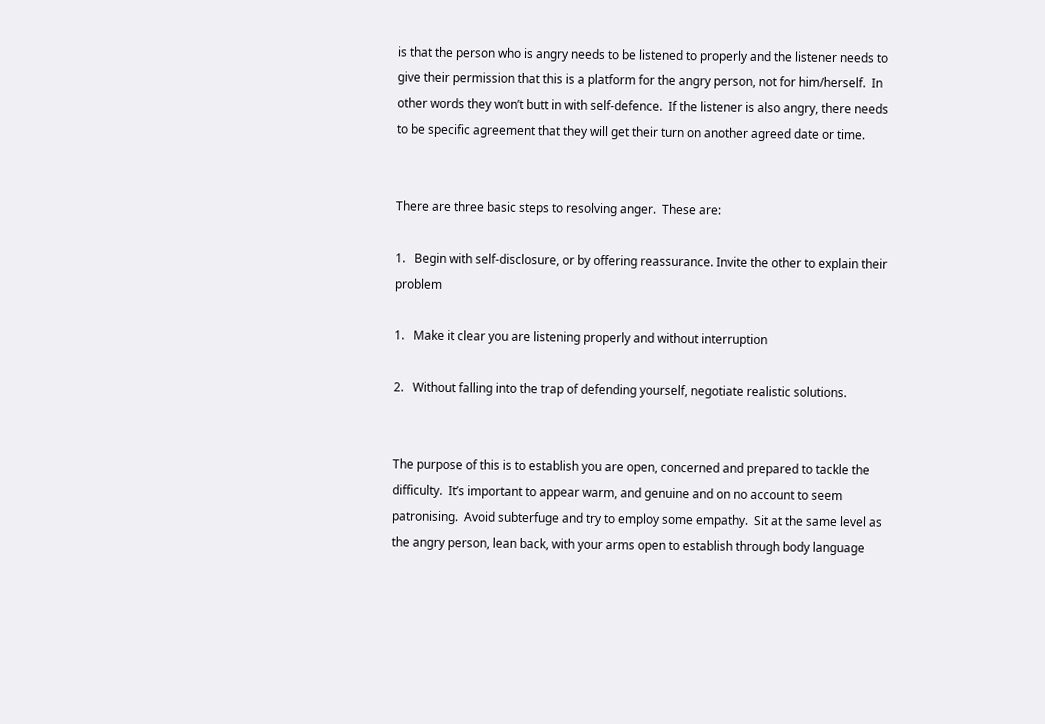is that the person who is angry needs to be listened to properly and the listener needs to give their permission that this is a platform for the angry person, not for him/herself.  In other words they won’t butt in with self-defence.  If the listener is also angry, there needs to be specific agreement that they will get their turn on another agreed date or time.


There are three basic steps to resolving anger.  These are:

1.   Begin with self-disclosure, or by offering reassurance. Invite the other to explain their problem

1.   Make it clear you are listening properly and without interruption

2.   Without falling into the trap of defending yourself, negotiate realistic solutions.


The purpose of this is to establish you are open, concerned and prepared to tackle the difficulty.  It’s important to appear warm, and genuine and on no account to seem patronising.  Avoid subterfuge and try to employ some empathy.  Sit at the same level as the angry person, lean back, with your arms open to establish through body language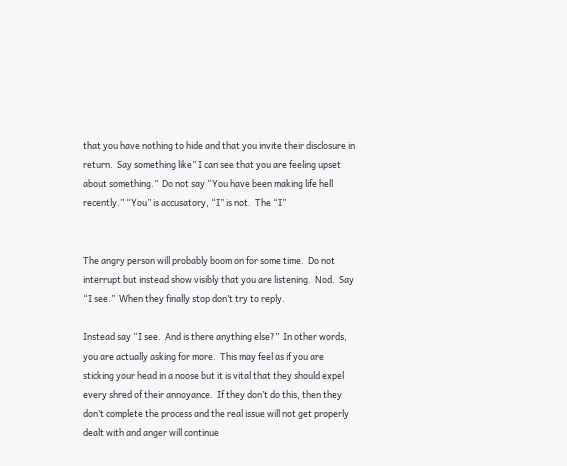that you have nothing to hide and that you invite their disclosure in return.  Say something like” I can see that you are feeling upset about something.”  Do not say “You have been making life hell recently.” “You” is accusatory, “I” is not.  The “I”


The angry person will probably boom on for some time.  Do not interrupt but instead show visibly that you are listening.  Nod.  Say “I see.”  When they finally stop don’t try to reply.

Instead say “I see.  And is there anything else?”  In other words, you are actually asking for more.  This may feel as if you are sticking your head in a noose but it is vital that they should expel every shred of their annoyance.  If they don’t do this, then they don’t complete the process and the real issue will not get properly dealt with and anger will continue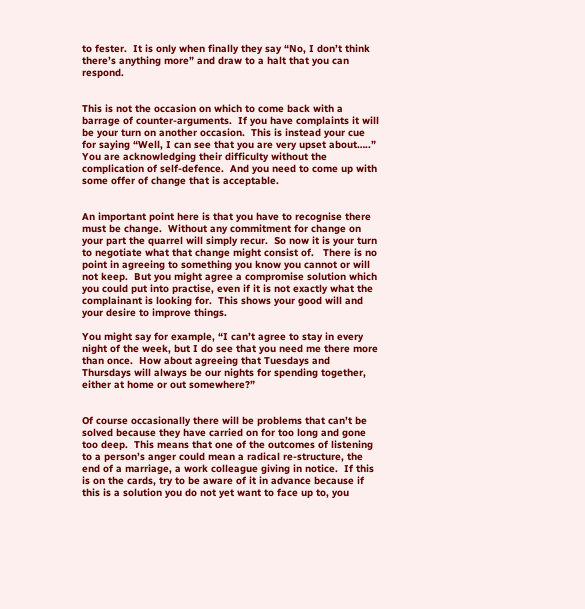to fester.  It is only when finally they say “No, I don’t think there’s anything more” and draw to a halt that you can respond.


This is not the occasion on which to come back with a barrage of counter-arguments.  If you have complaints it will be your turn on another occasion.  This is instead your cue for saying “Well, I can see that you are very upset about…..”  You are acknowledging their difficulty without the complication of self-defence.  And you need to come up with some offer of change that is acceptable.


An important point here is that you have to recognise there must be change.  Without any commitment for change on your part the quarrel will simply recur.  So now it is your turn to negotiate what that change might consist of.   There is no point in agreeing to something you know you cannot or will not keep.  But you might agree a compromise solution which you could put into practise, even if it is not exactly what the complainant is looking for.  This shows your good will and your desire to improve things.

You might say for example, “I can’t agree to stay in every night of the week, but I do see that you need me there more than once.  How about agreeing that Tuesdays and Thursdays will always be our nights for spending together, either at home or out somewhere?”


Of course occasionally there will be problems that can’t be solved because they have carried on for too long and gone too deep.  This means that one of the outcomes of listening to a person’s anger could mean a radical re-structure, the end of a marriage, a work colleague giving in notice.  If this is on the cards, try to be aware of it in advance because if this is a solution you do not yet want to face up to, you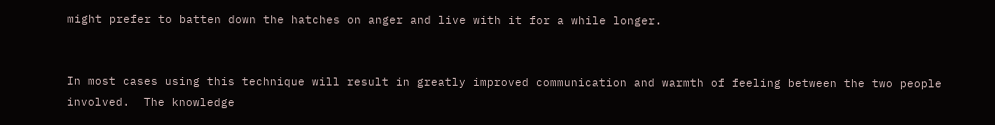might prefer to batten down the hatches on anger and live with it for a while longer.


In most cases using this technique will result in greatly improved communication and warmth of feeling between the two people involved.  The knowledge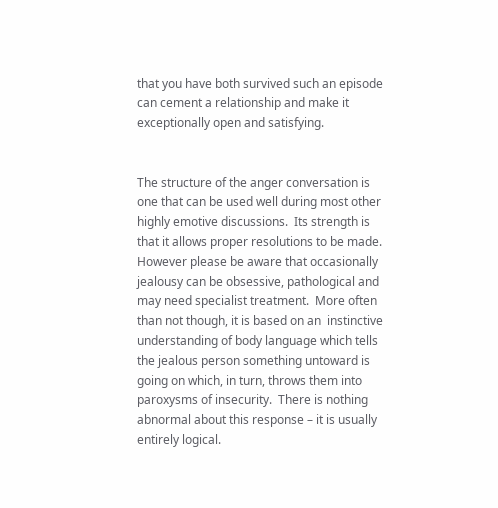that you have both survived such an episode can cement a relationship and make it exceptionally open and satisfying.


The structure of the anger conversation is one that can be used well during most other highly emotive discussions.  Its strength is that it allows proper resolutions to be made. However please be aware that occasionally jealousy can be obsessive, pathological and may need specialist treatment.  More often than not though, it is based on an  instinctive understanding of body language which tells the jealous person something untoward is going on which, in turn, throws them into paroxysms of insecurity.  There is nothing abnormal about this response – it is usually entirely logical.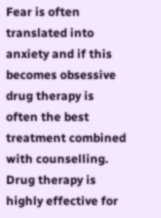Fear is often translated into anxiety and if this becomes obsessive drug therapy is often the best treatment combined with counselling.  Drug therapy is highly effective for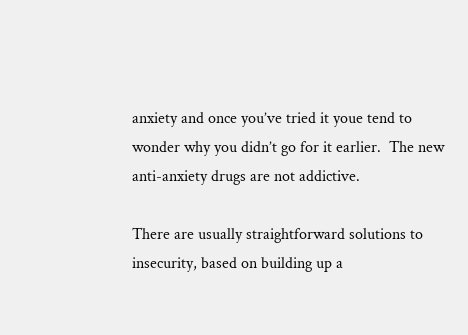anxiety and once you’ve tried it youe tend to wonder why you didn’t go for it earlier.  The new anti-anxiety drugs are not addictive.

There are usually straightforward solutions to insecurity, based on building up a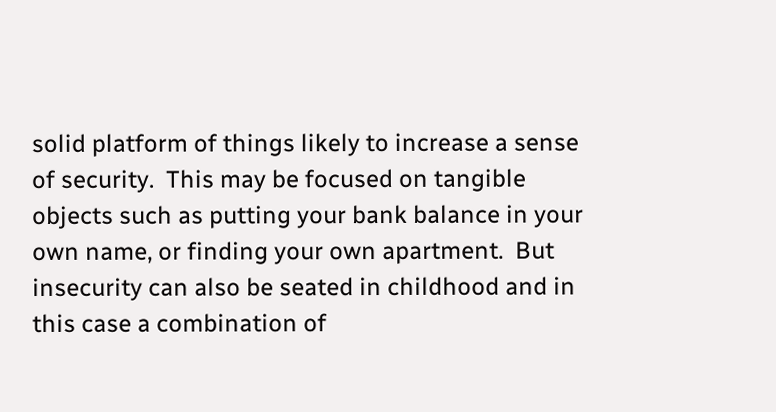solid platform of things likely to increase a sense of security.  This may be focused on tangible objects such as putting your bank balance in your own name, or finding your own apartment.  But insecurity can also be seated in childhood and in this case a combination of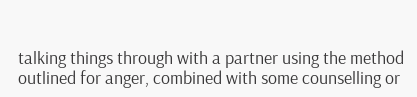talking things through with a partner using the method outlined for anger, combined with some counselling or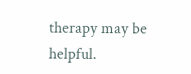therapy may be helpful.